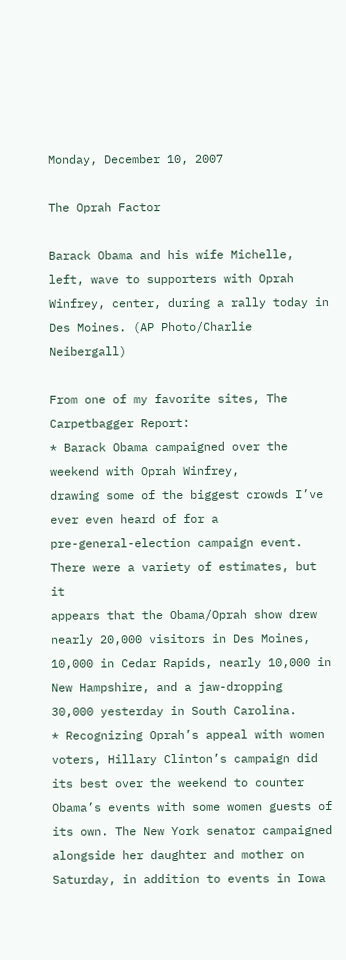Monday, December 10, 2007

The Oprah Factor

Barack Obama and his wife Michelle, left, wave to supporters with Oprah Winfrey, center, during a rally today in Des Moines. (AP Photo/Charlie Neibergall)

From one of my favorite sites, The Carpetbagger Report:
* Barack Obama campaigned over the weekend with Oprah Winfrey,
drawing some of the biggest crowds I’ve ever even heard of for a
pre-general-election campaign event. There were a variety of estimates, but it
appears that the Obama/Oprah show drew nearly 20,000 visitors in Des Moines,
10,000 in Cedar Rapids, nearly 10,000 in New Hampshire, and a jaw-dropping
30,000 yesterday in South Carolina.
* Recognizing Oprah’s appeal with women voters, Hillary Clinton’s campaign did its best over the weekend to counter Obama’s events with some women guests of its own. The New York senator campaigned alongside her daughter and mother on Saturday, in addition to events in Iowa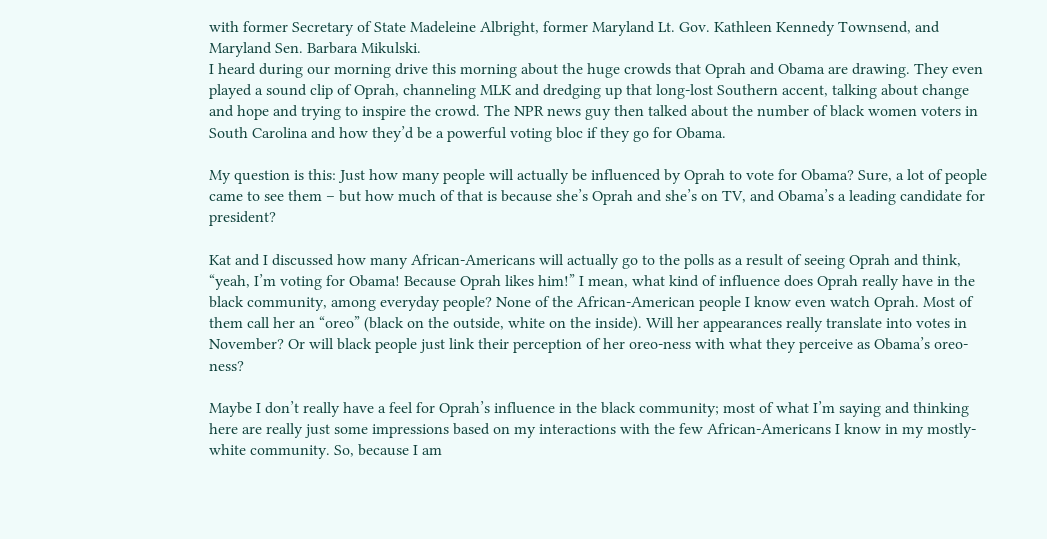with former Secretary of State Madeleine Albright, former Maryland Lt. Gov. Kathleen Kennedy Townsend, and Maryland Sen. Barbara Mikulski.
I heard during our morning drive this morning about the huge crowds that Oprah and Obama are drawing. They even played a sound clip of Oprah, channeling MLK and dredging up that long-lost Southern accent, talking about change and hope and trying to inspire the crowd. The NPR news guy then talked about the number of black women voters in South Carolina and how they’d be a powerful voting bloc if they go for Obama.

My question is this: Just how many people will actually be influenced by Oprah to vote for Obama? Sure, a lot of people came to see them – but how much of that is because she’s Oprah and she’s on TV, and Obama’s a leading candidate for president?

Kat and I discussed how many African-Americans will actually go to the polls as a result of seeing Oprah and think, “yeah, I’m voting for Obama! Because Oprah likes him!” I mean, what kind of influence does Oprah really have in the black community, among everyday people? None of the African-American people I know even watch Oprah. Most of them call her an “oreo” (black on the outside, white on the inside). Will her appearances really translate into votes in November? Or will black people just link their perception of her oreo-ness with what they perceive as Obama’s oreo-ness?

Maybe I don’t really have a feel for Oprah’s influence in the black community; most of what I’m saying and thinking here are really just some impressions based on my interactions with the few African-Americans I know in my mostly-white community. So, because I am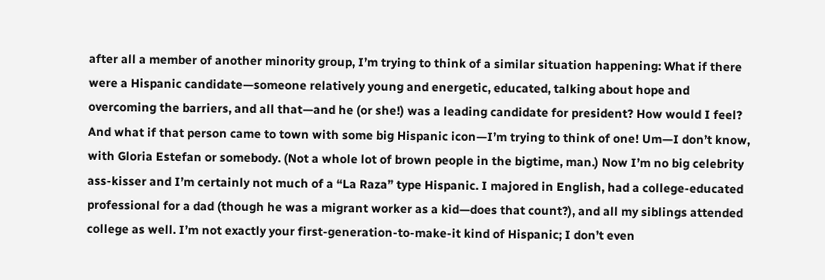after all a member of another minority group, I’m trying to think of a similar situation happening: What if there were a Hispanic candidate—someone relatively young and energetic, educated, talking about hope and overcoming the barriers, and all that—and he (or she!) was a leading candidate for president? How would I feel? And what if that person came to town with some big Hispanic icon—I’m trying to think of one! Um—I don’t know, with Gloria Estefan or somebody. (Not a whole lot of brown people in the bigtime, man.) Now I’m no big celebrity ass-kisser and I’m certainly not much of a “La Raza” type Hispanic. I majored in English, had a college-educated professional for a dad (though he was a migrant worker as a kid—does that count?), and all my siblings attended college as well. I’m not exactly your first-generation-to-make-it kind of Hispanic; I don’t even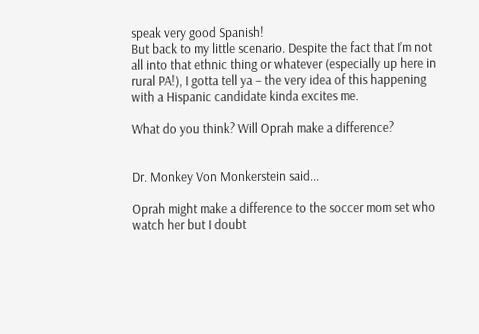speak very good Spanish!
But back to my little scenario. Despite the fact that I’m not all into that ethnic thing or whatever (especially up here in rural PA!), I gotta tell ya – the very idea of this happening with a Hispanic candidate kinda excites me.

What do you think? Will Oprah make a difference?


Dr. Monkey Von Monkerstein said...

Oprah might make a difference to the soccer mom set who watch her but I doubt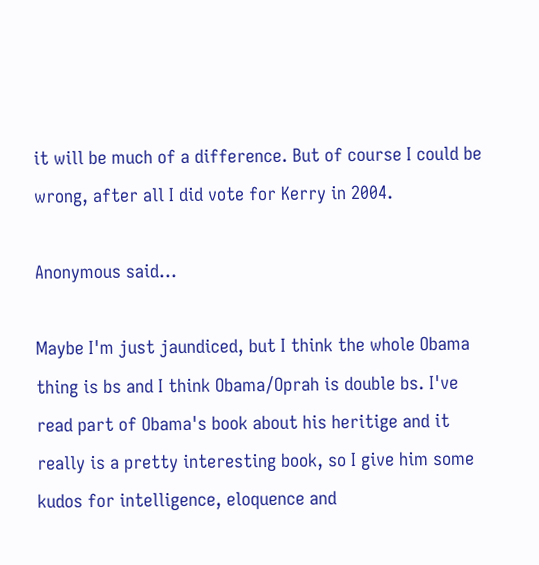it will be much of a difference. But of course I could be wrong, after all I did vote for Kerry in 2004.

Anonymous said...

Maybe I'm just jaundiced, but I think the whole Obama thing is bs and I think Obama/Oprah is double bs. I've read part of Obama's book about his heritige and it really is a pretty interesting book, so I give him some kudos for intelligence, eloquence and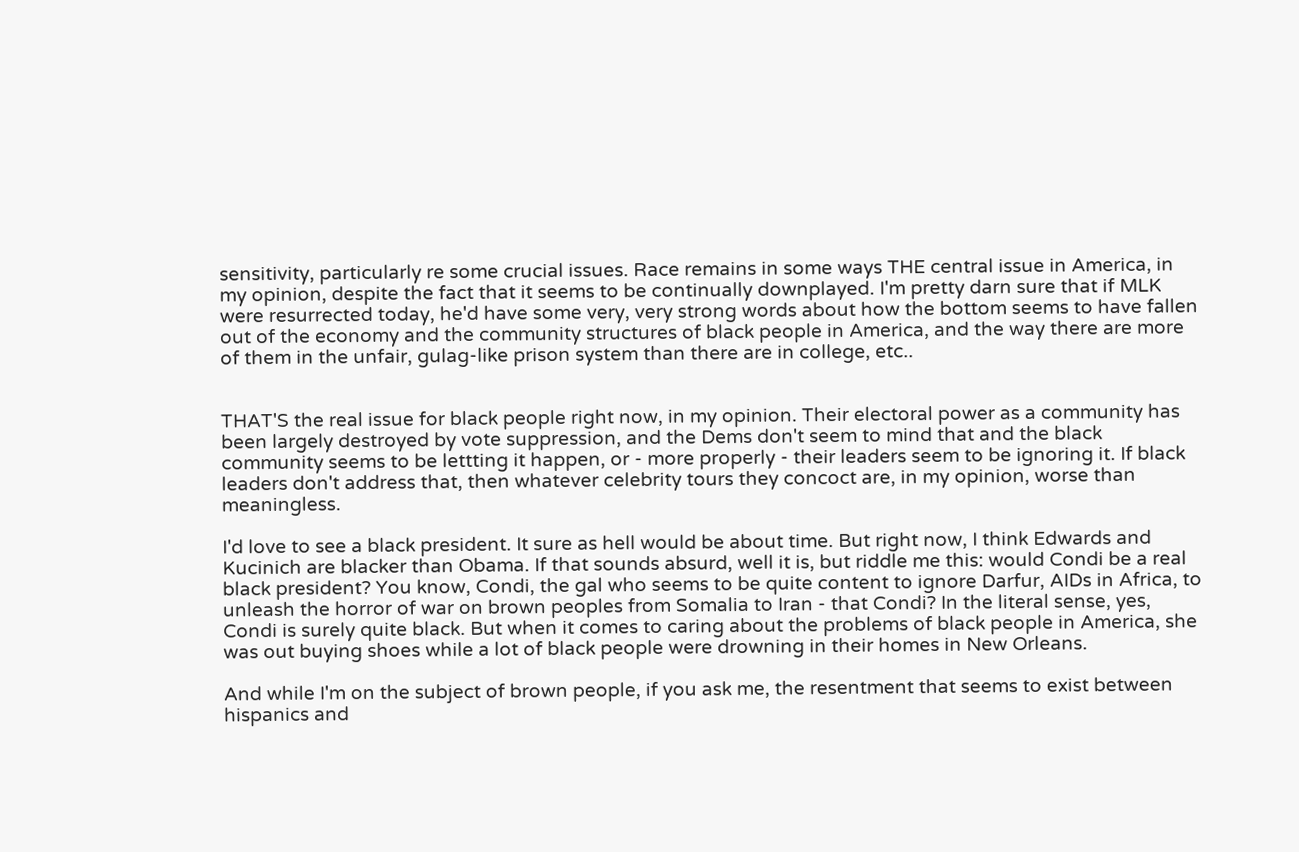sensitivity, particularly re some crucial issues. Race remains in some ways THE central issue in America, in my opinion, despite the fact that it seems to be continually downplayed. I'm pretty darn sure that if MLK were resurrected today, he'd have some very, very strong words about how the bottom seems to have fallen out of the economy and the community structures of black people in America, and the way there are more of them in the unfair, gulag-like prison system than there are in college, etc..


THAT'S the real issue for black people right now, in my opinion. Their electoral power as a community has been largely destroyed by vote suppression, and the Dems don't seem to mind that and the black community seems to be lettting it happen, or - more properly - their leaders seem to be ignoring it. If black leaders don't address that, then whatever celebrity tours they concoct are, in my opinion, worse than meaningless.

I'd love to see a black president. It sure as hell would be about time. But right now, I think Edwards and Kucinich are blacker than Obama. If that sounds absurd, well it is, but riddle me this: would Condi be a real black president? You know, Condi, the gal who seems to be quite content to ignore Darfur, AIDs in Africa, to unleash the horror of war on brown peoples from Somalia to Iran - that Condi? In the literal sense, yes, Condi is surely quite black. But when it comes to caring about the problems of black people in America, she was out buying shoes while a lot of black people were drowning in their homes in New Orleans.

And while I'm on the subject of brown people, if you ask me, the resentment that seems to exist between hispanics and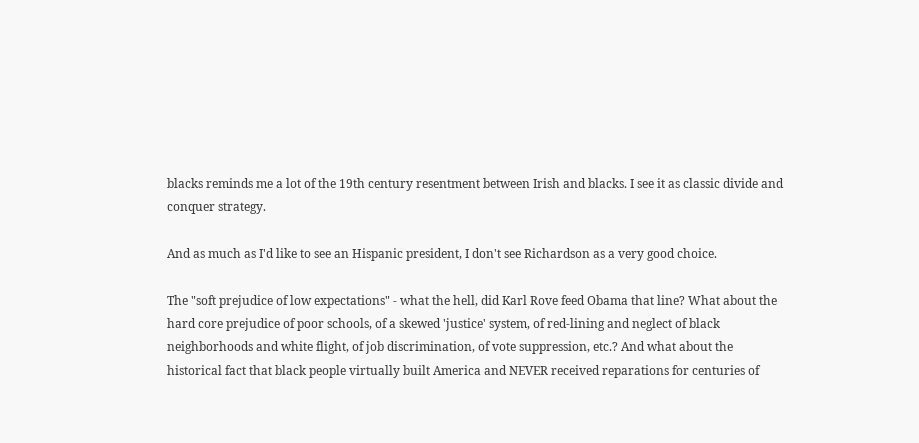blacks reminds me a lot of the 19th century resentment between Irish and blacks. I see it as classic divide and conquer strategy.

And as much as I'd like to see an Hispanic president, I don't see Richardson as a very good choice.

The "soft prejudice of low expectations" - what the hell, did Karl Rove feed Obama that line? What about the hard core prejudice of poor schools, of a skewed 'justice' system, of red-lining and neglect of black neighborhoods and white flight, of job discrimination, of vote suppression, etc.? And what about the historical fact that black people virtually built America and NEVER received reparations for centuries of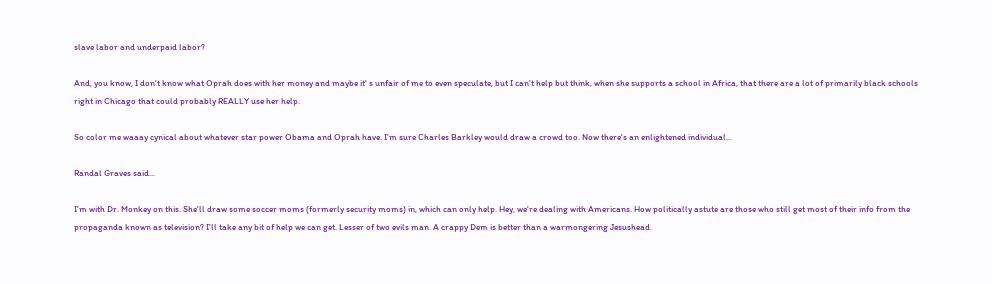slave labor and underpaid labor?

And, you know, I don't know what Oprah does with her money and maybe it' s unfair of me to even speculate, but I can't help but think, when she supports a school in Africa, that there are a lot of primarily black schools right in Chicago that could probably REALLY use her help.

So color me waaay cynical about whatever star power Obama and Oprah have. I'm sure Charles Barkley would draw a crowd too. Now there's an enlightened individual...

Randal Graves said...

I'm with Dr. Monkey on this. She'll draw some soccer moms (formerly security moms) in, which can only help. Hey, we're dealing with Americans. How politically astute are those who still get most of their info from the propaganda known as television? I'll take any bit of help we can get. Lesser of two evils man. A crappy Dem is better than a warmongering Jesushead.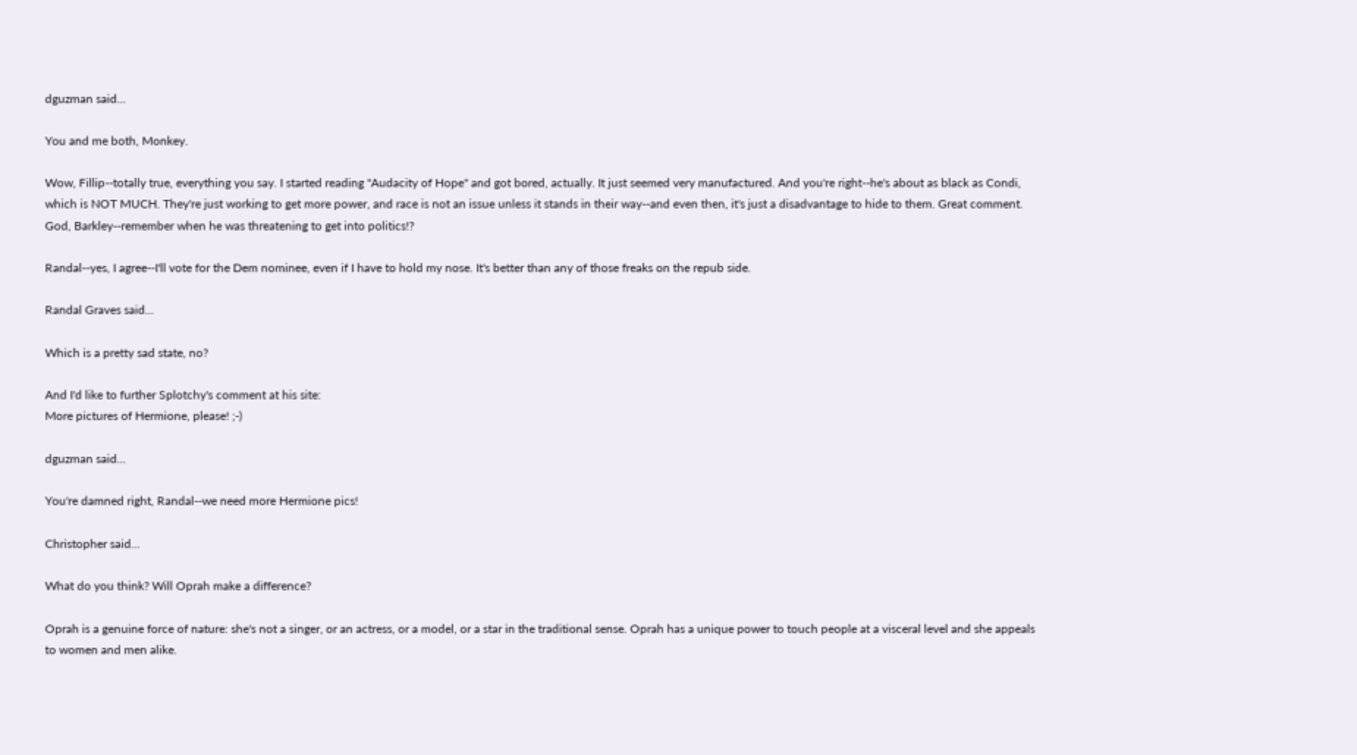dguzman said...

You and me both, Monkey.

Wow, Fillip--totally true, everything you say. I started reading "Audacity of Hope" and got bored, actually. It just seemed very manufactured. And you're right--he's about as black as Condi, which is NOT MUCH. They're just working to get more power, and race is not an issue unless it stands in their way--and even then, it's just a disadvantage to hide to them. Great comment. God, Barkley--remember when he was threatening to get into politics!?

Randal--yes, I agree--I'll vote for the Dem nominee, even if I have to hold my nose. It's better than any of those freaks on the repub side.

Randal Graves said...

Which is a pretty sad state, no?

And I'd like to further Splotchy's comment at his site:
More pictures of Hermione, please! ;-)

dguzman said...

You're damned right, Randal--we need more Hermione pics!

Christopher said...

What do you think? Will Oprah make a difference?

Oprah is a genuine force of nature: she's not a singer, or an actress, or a model, or a star in the traditional sense. Oprah has a unique power to touch people at a visceral level and she appeals to women and men alike.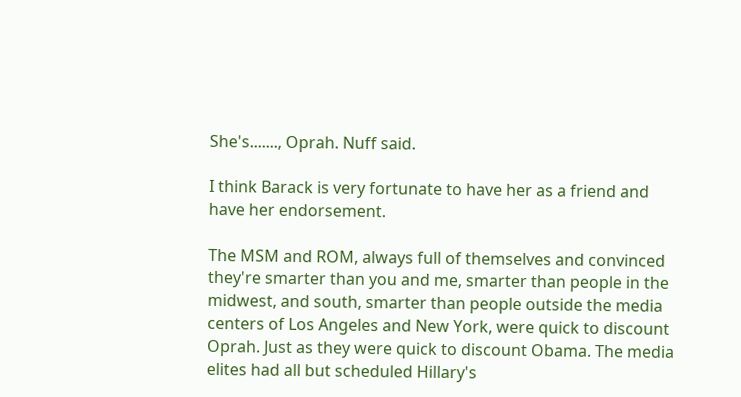She's......., Oprah. Nuff said.

I think Barack is very fortunate to have her as a friend and have her endorsement.

The MSM and ROM, always full of themselves and convinced they're smarter than you and me, smarter than people in the midwest, and south, smarter than people outside the media centers of Los Angeles and New York, were quick to discount Oprah. Just as they were quick to discount Obama. The media elites had all but scheduled Hillary's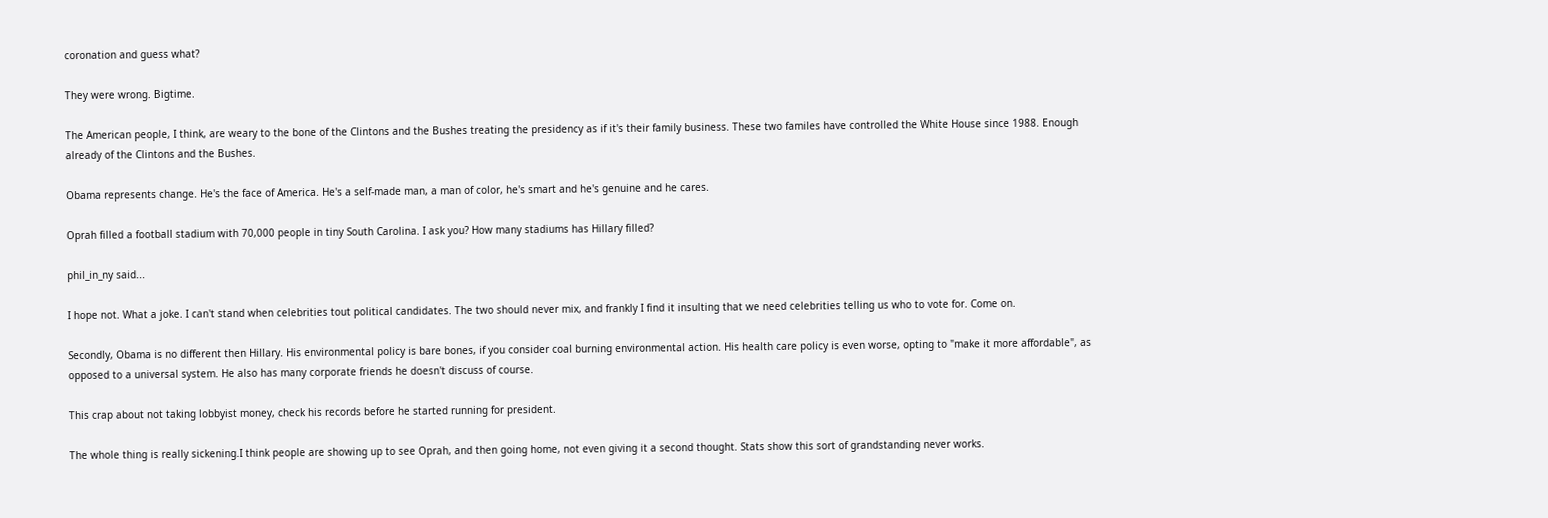coronation and guess what?

They were wrong. Bigtime.

The American people, I think, are weary to the bone of the Clintons and the Bushes treating the presidency as if it's their family business. These two familes have controlled the White House since 1988. Enough already of the Clintons and the Bushes.

Obama represents change. He's the face of America. He's a self-made man, a man of color, he's smart and he's genuine and he cares.

Oprah filled a football stadium with 70,000 people in tiny South Carolina. I ask you? How many stadiums has Hillary filled?

phil_in_ny said...

I hope not. What a joke. I can't stand when celebrities tout political candidates. The two should never mix, and frankly I find it insulting that we need celebrities telling us who to vote for. Come on.

Secondly, Obama is no different then Hillary. His environmental policy is bare bones, if you consider coal burning environmental action. His health care policy is even worse, opting to "make it more affordable", as opposed to a universal system. He also has many corporate friends he doesn't discuss of course.

This crap about not taking lobbyist money, check his records before he started running for president.

The whole thing is really sickening.I think people are showing up to see Oprah, and then going home, not even giving it a second thought. Stats show this sort of grandstanding never works.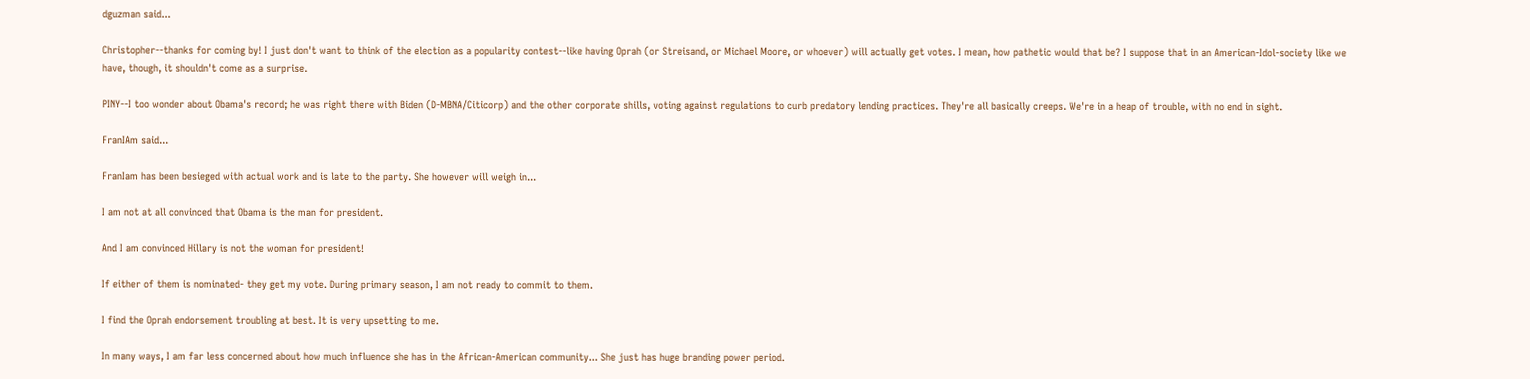dguzman said...

Christopher--thanks for coming by! I just don't want to think of the election as a popularity contest--like having Oprah (or Streisand, or Michael Moore, or whoever) will actually get votes. I mean, how pathetic would that be? I suppose that in an American-Idol-society like we have, though, it shouldn't come as a surprise.

PINY--I too wonder about Obama's record; he was right there with Biden (D-MBNA/Citicorp) and the other corporate shills, voting against regulations to curb predatory lending practices. They're all basically creeps. We're in a heap of trouble, with no end in sight.

FranIAm said...

FranIam has been besieged with actual work and is late to the party. She however will weigh in...

I am not at all convinced that Obama is the man for president.

And I am convinced Hillary is not the woman for president!

If either of them is nominated- they get my vote. During primary season, I am not ready to commit to them.

I find the Oprah endorsement troubling at best. It is very upsetting to me.

In many ways, I am far less concerned about how much influence she has in the African-American community... She just has huge branding power period.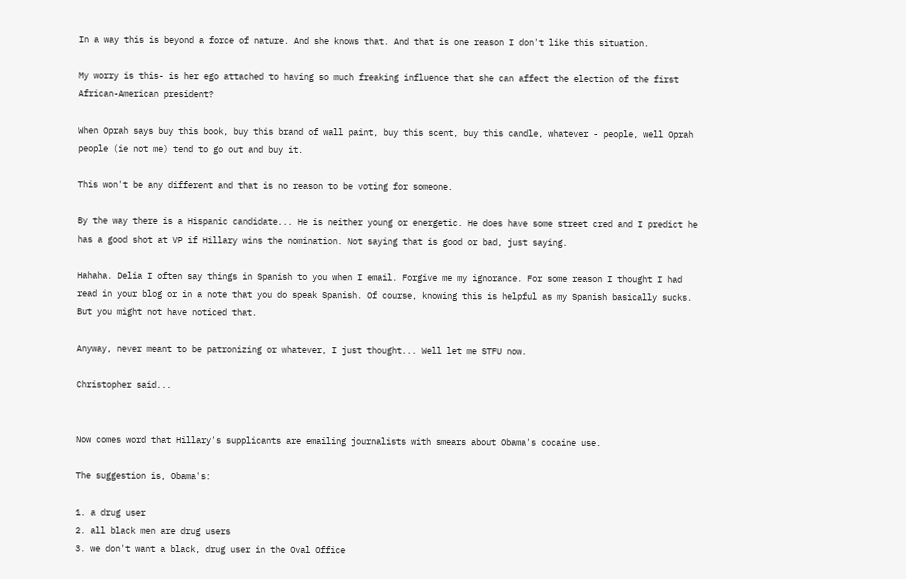In a way this is beyond a force of nature. And she knows that. And that is one reason I don't like this situation.

My worry is this- is her ego attached to having so much freaking influence that she can affect the election of the first African-American president?

When Oprah says buy this book, buy this brand of wall paint, buy this scent, buy this candle, whatever - people, well Oprah people (ie not me) tend to go out and buy it.

This won't be any different and that is no reason to be voting for someone.

By the way there is a Hispanic candidate... He is neither young or energetic. He does have some street cred and I predict he has a good shot at VP if Hillary wins the nomination. Not saying that is good or bad, just saying.

Hahaha. Delia I often say things in Spanish to you when I email. Forgive me my ignorance. For some reason I thought I had read in your blog or in a note that you do speak Spanish. Of course, knowing this is helpful as my Spanish basically sucks. But you might not have noticed that.

Anyway, never meant to be patronizing or whatever, I just thought... Well let me STFU now.

Christopher said...


Now comes word that Hillary's supplicants are emailing journalists with smears about Obama's cocaine use.

The suggestion is, Obama's:

1. a drug user
2. all black men are drug users
3. we don't want a black, drug user in the Oval Office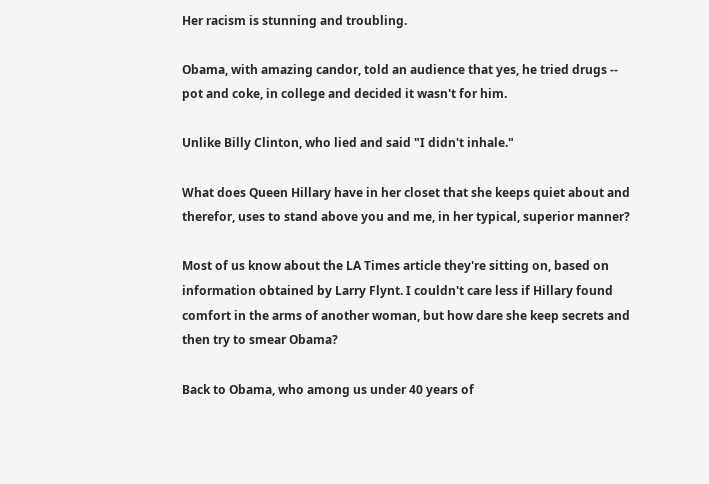Her racism is stunning and troubling.

Obama, with amazing candor, told an audience that yes, he tried drugs -- pot and coke, in college and decided it wasn't for him.

Unlike Billy Clinton, who lied and said "I didn't inhale."

What does Queen Hillary have in her closet that she keeps quiet about and therefor, uses to stand above you and me, in her typical, superior manner?

Most of us know about the LA Times article they're sitting on, based on information obtained by Larry Flynt. I couldn't care less if Hillary found comfort in the arms of another woman, but how dare she keep secrets and then try to smear Obama?

Back to Obama, who among us under 40 years of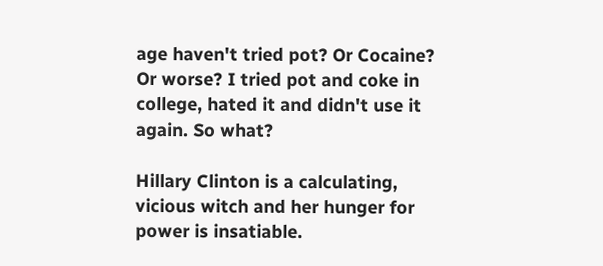age haven't tried pot? Or Cocaine? Or worse? I tried pot and coke in college, hated it and didn't use it again. So what?

Hillary Clinton is a calculating, vicious witch and her hunger for power is insatiable.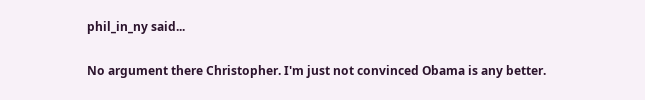phil_in_ny said...

No argument there Christopher. I'm just not convinced Obama is any better.